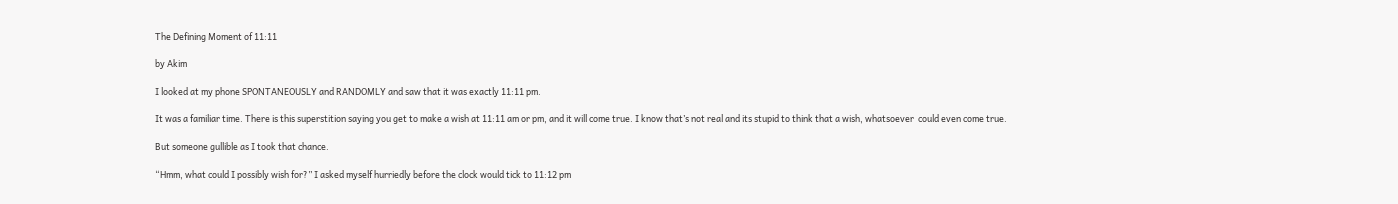The Defining Moment of 11:11

by Akim

I looked at my phone SPONTANEOUSLY and RANDOMLY and saw that it was exactly 11:11 pm.

It was a familiar time. There is this superstition saying you get to make a wish at 11:11 am or pm, and it will come true. I know that’s not real and its stupid to think that a wish, whatsoever  could even come true.

But someone gullible as I took that chance.

“Hmm, what could I possibly wish for?” I asked myself hurriedly before the clock would tick to 11:12 pm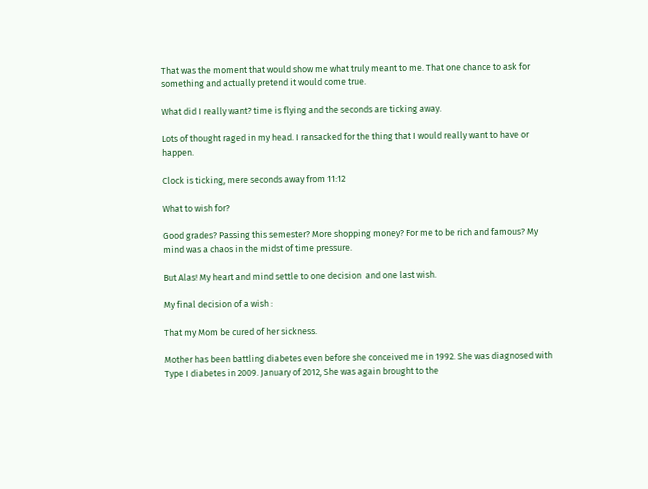That was the moment that would show me what truly meant to me. That one chance to ask for something and actually pretend it would come true.

What did I really want? time is flying and the seconds are ticking away.

Lots of thought raged in my head. I ransacked for the thing that I would really want to have or happen.

Clock is ticking, mere seconds away from 11:12

What to wish for?

Good grades? Passing this semester? More shopping money? For me to be rich and famous? My mind was a chaos in the midst of time pressure.

But Alas! My heart and mind settle to one decision  and one last wish.

My final decision of a wish :

That my Mom be cured of her sickness.

Mother has been battling diabetes even before she conceived me in 1992. She was diagnosed with Type I diabetes in 2009. January of 2012, She was again brought to the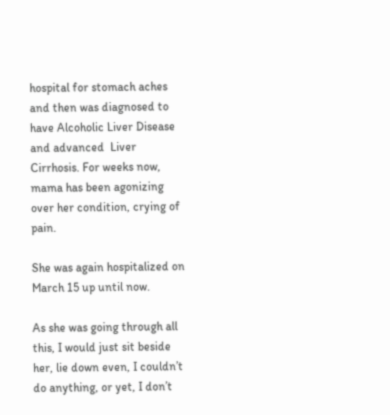hospital for stomach aches and then was diagnosed to have Alcoholic Liver Disease and advanced  Liver Cirrhosis. For weeks now, mama has been agonizing over her condition, crying of pain.

She was again hospitalized on March 15 up until now.

As she was going through all this, I would just sit beside her, lie down even, I couldn’t do anything, or yet, I don’t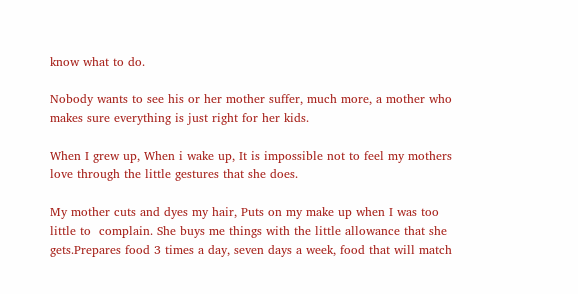know what to do.

Nobody wants to see his or her mother suffer, much more, a mother who makes sure everything is just right for her kids.

When I grew up, When i wake up, It is impossible not to feel my mothers love through the little gestures that she does.

My mother cuts and dyes my hair, Puts on my make up when I was too little to  complain. She buys me things with the little allowance that she gets.Prepares food 3 times a day, seven days a week, food that will match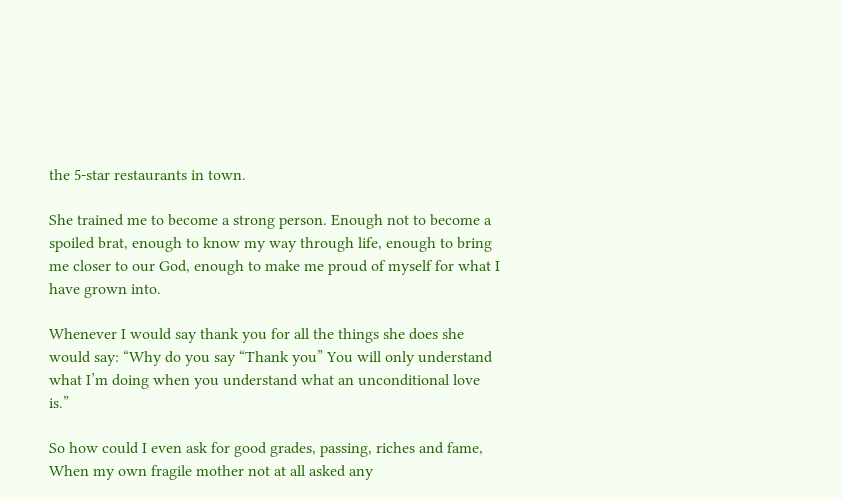the 5-star restaurants in town.

She trained me to become a strong person. Enough not to become a spoiled brat, enough to know my way through life, enough to bring me closer to our God, enough to make me proud of myself for what I have grown into.

Whenever I would say thank you for all the things she does she would say: “Why do you say “Thank you” You will only understand what I’m doing when you understand what an unconditional love is.”

So how could I even ask for good grades, passing, riches and fame, When my own fragile mother not at all asked any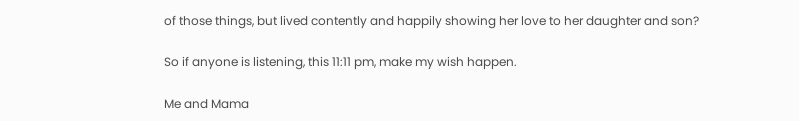of those things, but lived contently and happily showing her love to her daughter and son?

So if anyone is listening, this 11:11 pm, make my wish happen.

Me and Mama